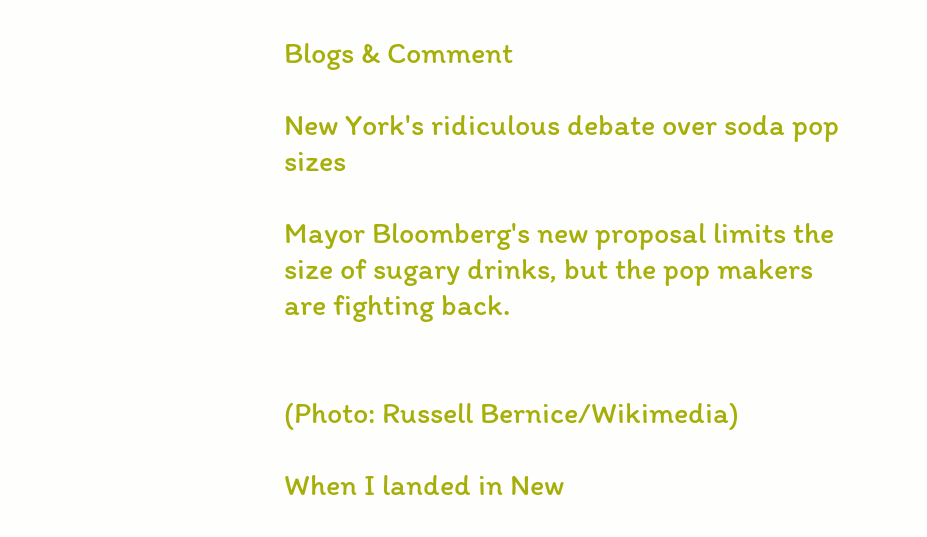Blogs & Comment

New York's ridiculous debate over soda pop sizes

Mayor Bloomberg's new proposal limits the size of sugary drinks, but the pop makers are fighting back.


(Photo: Russell Bernice/Wikimedia)

When I landed in New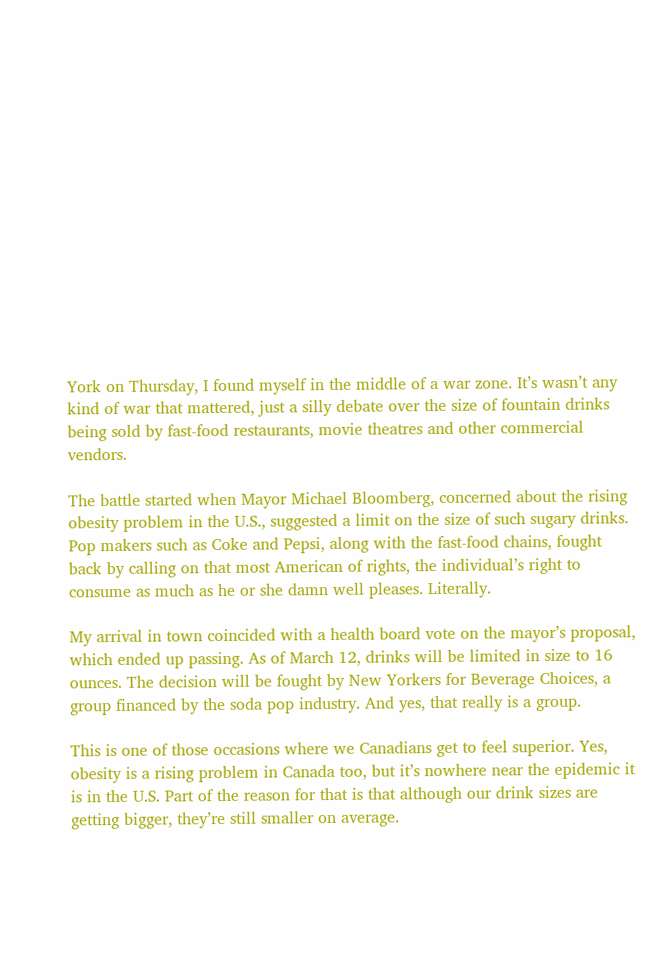York on Thursday, I found myself in the middle of a war zone. It’s wasn’t any kind of war that mattered, just a silly debate over the size of fountain drinks being sold by fast-food restaurants, movie theatres and other commercial vendors.

The battle started when Mayor Michael Bloomberg, concerned about the rising obesity problem in the U.S., suggested a limit on the size of such sugary drinks. Pop makers such as Coke and Pepsi, along with the fast-food chains, fought back by calling on that most American of rights, the individual’s right to consume as much as he or she damn well pleases. Literally.

My arrival in town coincided with a health board vote on the mayor’s proposal, which ended up passing. As of March 12, drinks will be limited in size to 16 ounces. The decision will be fought by New Yorkers for Beverage Choices, a group financed by the soda pop industry. And yes, that really is a group.

This is one of those occasions where we Canadians get to feel superior. Yes, obesity is a rising problem in Canada too, but it’s nowhere near the epidemic it is in the U.S. Part of the reason for that is that although our drink sizes are getting bigger, they’re still smaller on average.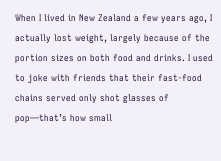When I lived in New Zealand a few years ago, I actually lost weight, largely because of the portion sizes on both food and drinks. I used to joke with friends that their fast-food chains served only shot glasses of pop—that’s how small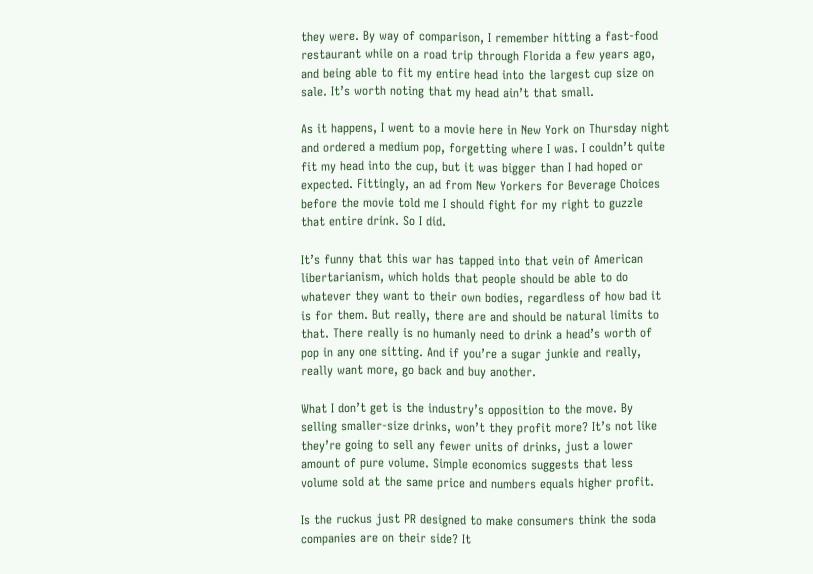they were. By way of comparison, I remember hitting a fast-food restaurant while on a road trip through Florida a few years ago, and being able to fit my entire head into the largest cup size on sale. It’s worth noting that my head ain’t that small.

As it happens, I went to a movie here in New York on Thursday night and ordered a medium pop, forgetting where I was. I couldn’t quite fit my head into the cup, but it was bigger than I had hoped or expected. Fittingly, an ad from New Yorkers for Beverage Choices before the movie told me I should fight for my right to guzzle that entire drink. So I did.

It’s funny that this war has tapped into that vein of American libertarianism, which holds that people should be able to do whatever they want to their own bodies, regardless of how bad it is for them. But really, there are and should be natural limits to that. There really is no humanly need to drink a head’s worth of pop in any one sitting. And if you’re a sugar junkie and really, really want more, go back and buy another.

What I don’t get is the industry’s opposition to the move. By selling smaller-size drinks, won’t they profit more? It’s not like they’re going to sell any fewer units of drinks, just a lower amount of pure volume. Simple economics suggests that less volume sold at the same price and numbers equals higher profit.

Is the ruckus just PR designed to make consumers think the soda companies are on their side? It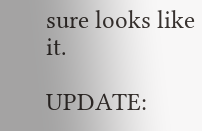sure looks like it.

UPDATE: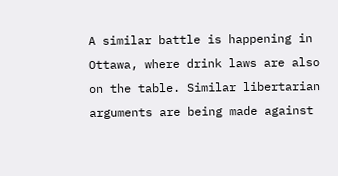A similar battle is happening in Ottawa, where drink laws are also on the table. Similar libertarian arguments are being made against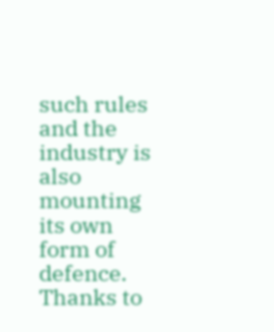such rules and the industry is also mounting its own form of defence. Thanks to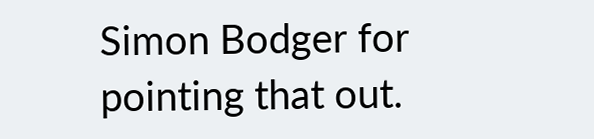Simon Bodger for pointing that out.